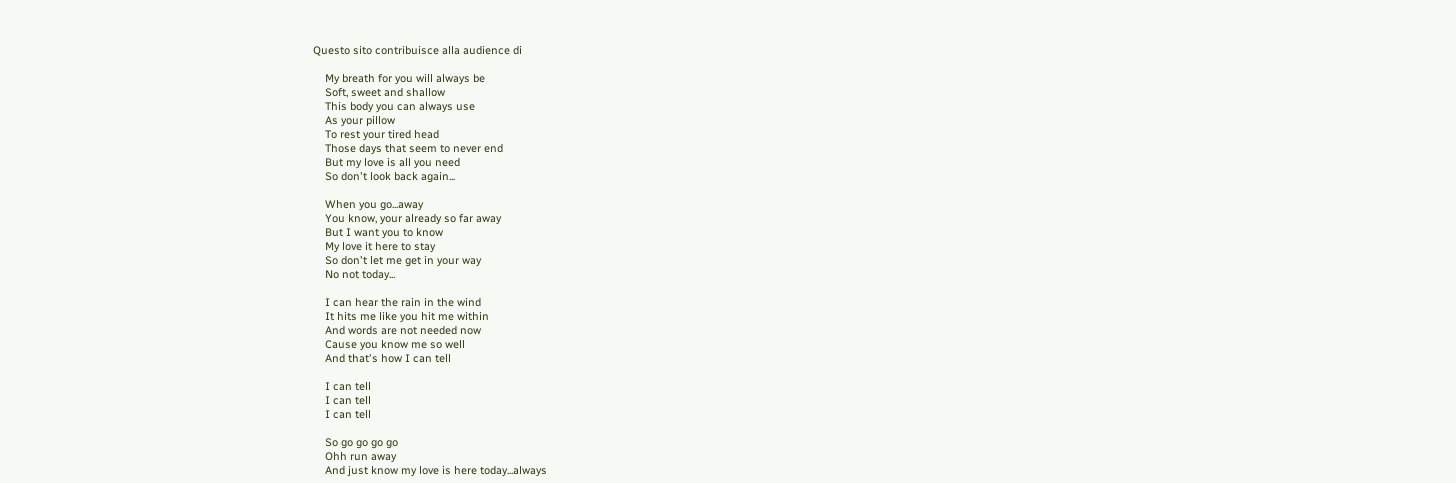Questo sito contribuisce alla audience di

    My breath for you will always be
    Soft, sweet and shallow
    This body you can always use
    As your pillow
    To rest your tired head
    Those days that seem to never end
    But my love is all you need
    So don't look back again...

    When you go...away
    You know, your already so far away
    But I want you to know
    My love it here to stay
    So don't let me get in your way
    No not today...

    I can hear the rain in the wind
    It hits me like you hit me within
    And words are not needed now
    Cause you know me so well
    And that's how I can tell

    I can tell
    I can tell
    I can tell

    So go go go go
    Ohh run away
    And just know my love is here today...always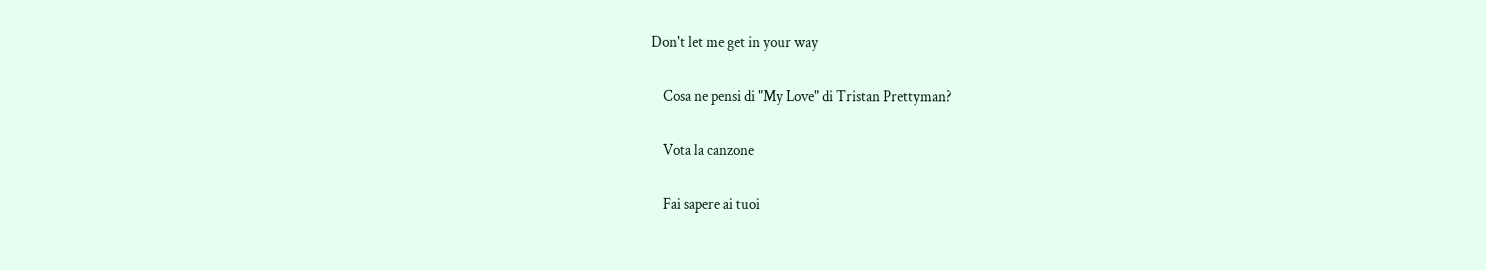Don't let me get in your way

    Cosa ne pensi di "My Love" di Tristan Prettyman?

    Vota la canzone

    Fai sapere ai tuoi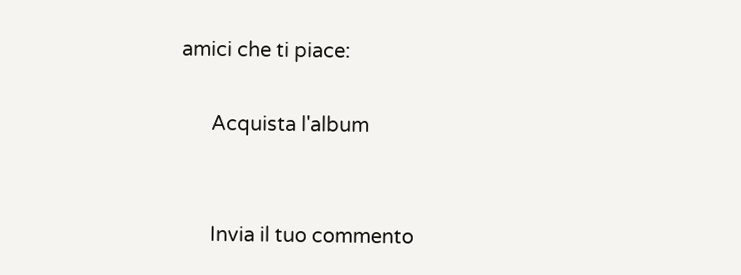amici che ti piace:

      Acquista l'album


      Invia il tuo commento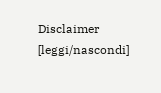Disclaimer [leggi/nascondi]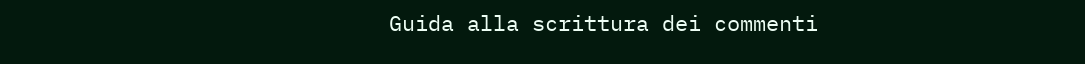Guida alla scrittura dei commenti